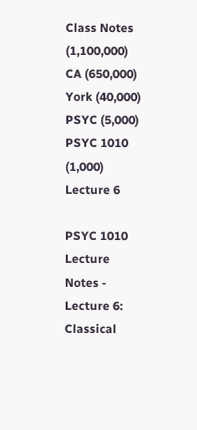Class Notes (1,100,000)
CA (650,000)
York (40,000)
PSYC (5,000)
PSYC 1010 (1,000)
Lecture 6

PSYC 1010 Lecture Notes - Lecture 6: Classical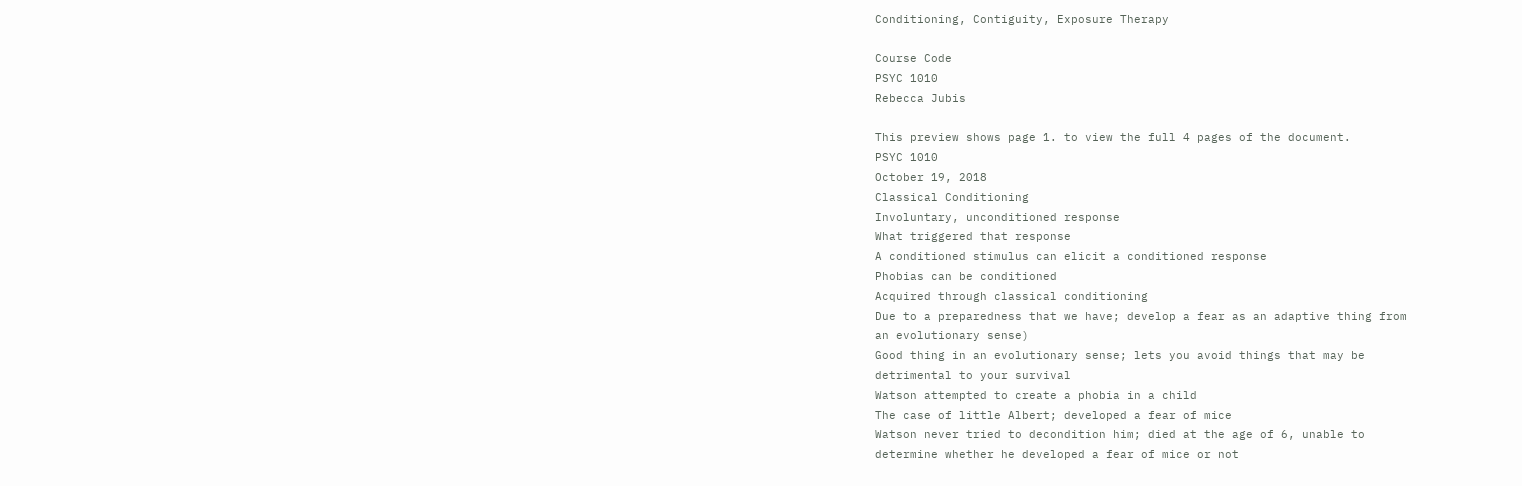Conditioning, Contiguity, Exposure Therapy

Course Code
PSYC 1010
Rebecca Jubis

This preview shows page 1. to view the full 4 pages of the document.
PSYC 1010
October 19, 2018
Classical Conditioning
Involuntary, unconditioned response
What triggered that response
A conditioned stimulus can elicit a conditioned response
Phobias can be conditioned
Acquired through classical conditioning
Due to a preparedness that we have; develop a fear as an adaptive thing from
an evolutionary sense)
Good thing in an evolutionary sense; lets you avoid things that may be
detrimental to your survival
Watson attempted to create a phobia in a child
The case of little Albert; developed a fear of mice
Watson never tried to decondition him; died at the age of 6, unable to
determine whether he developed a fear of mice or not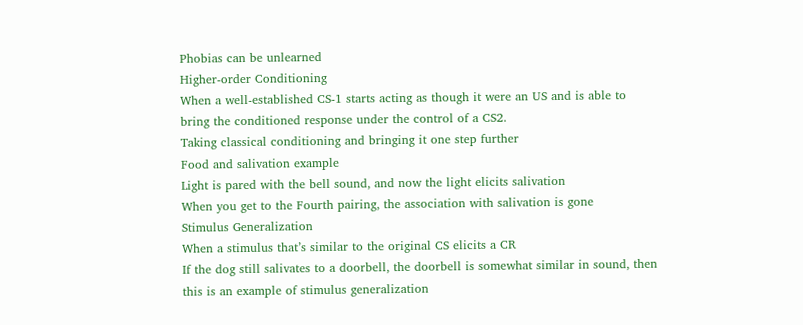Phobias can be unlearned
Higher-order Conditioning
When a well-established CS-1 starts acting as though it were an US and is able to
bring the conditioned response under the control of a CS2.
Taking classical conditioning and bringing it one step further
Food and salivation example
Light is pared with the bell sound, and now the light elicits salivation
When you get to the Fourth pairing, the association with salivation is gone
Stimulus Generalization
When a stimulus that’s similar to the original CS elicits a CR
If the dog still salivates to a doorbell, the doorbell is somewhat similar in sound, then
this is an example of stimulus generalization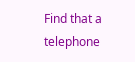Find that a telephone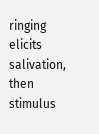ringing elicits salivation, then stimulus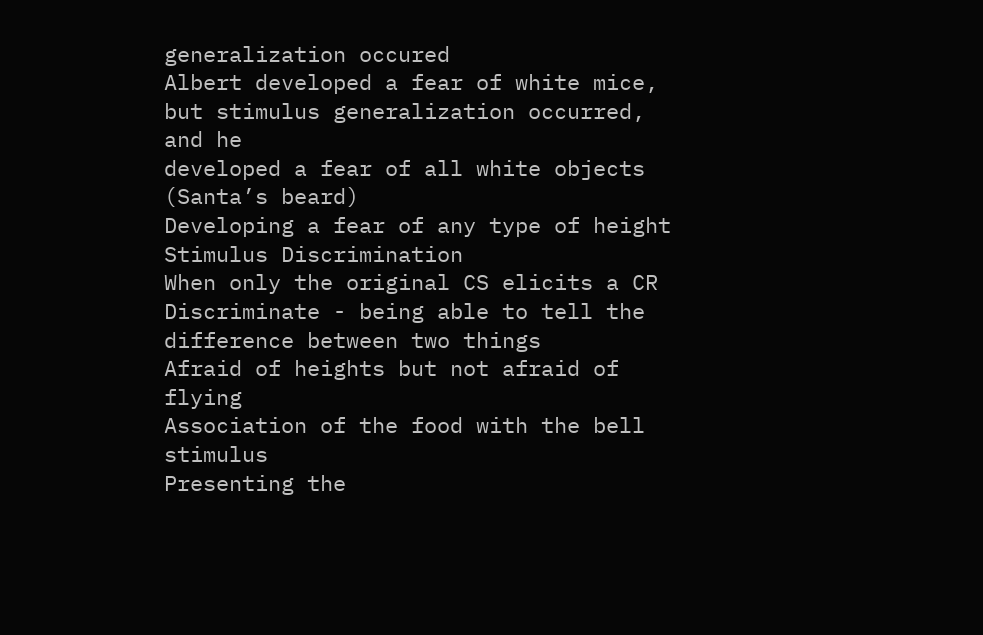generalization occured
Albert developed a fear of white mice, but stimulus generalization occurred, and he
developed a fear of all white objects (Santa’s beard)
Developing a fear of any type of height
Stimulus Discrimination
When only the original CS elicits a CR
Discriminate - being able to tell the difference between two things
Afraid of heights but not afraid of flying
Association of the food with the bell stimulus
Presenting the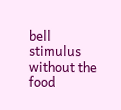bell stimulus without the food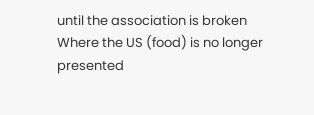until the association is broken
Where the US (food) is no longer presented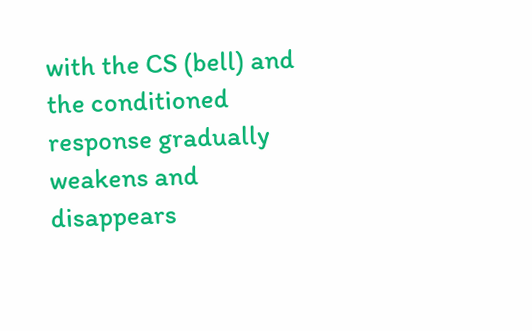with the CS (bell) and the conditioned
response gradually weakens and disappears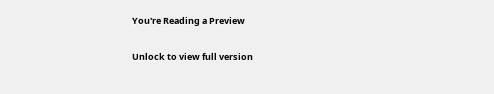You're Reading a Preview

Unlock to view full version